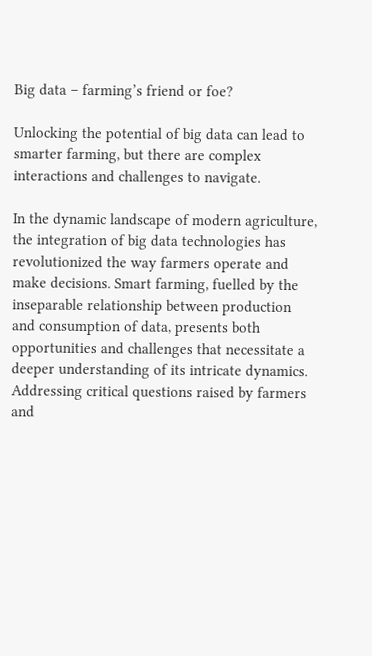Big data – farming’s friend or foe?

Unlocking the potential of big data can lead to smarter farming, but there are complex interactions and challenges to navigate.

In the dynamic landscape of modern agriculture, the integration of big data technologies has revolutionized the way farmers operate and make decisions. Smart farming, fuelled by the inseparable relationship between production and consumption of data, presents both opportunities and challenges that necessitate a deeper understanding of its intricate dynamics. Addressing critical questions raised by farmers and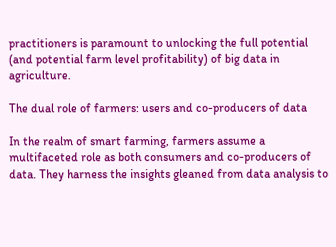practitioners is paramount to unlocking the full potential (and potential farm level profitability) of big data in agriculture.

The dual role of farmers: users and co-producers of data

In the realm of smart farming, farmers assume a multifaceted role as both consumers and co-producers of data. They harness the insights gleaned from data analysis to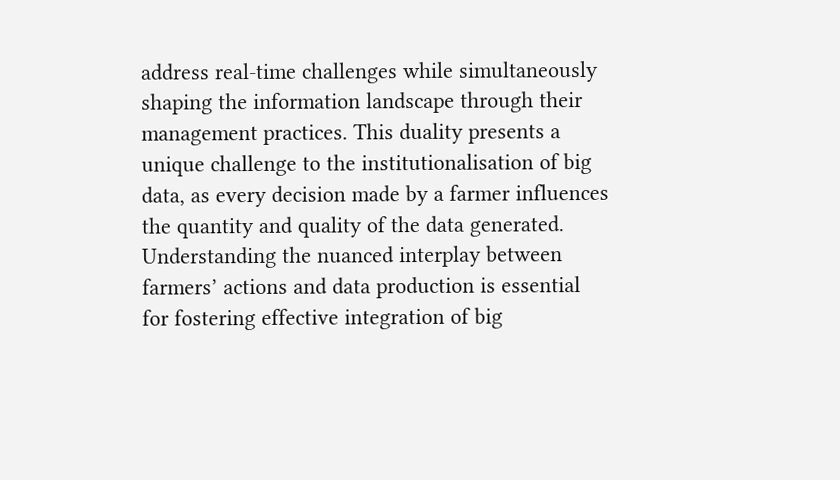address real-time challenges while simultaneously shaping the information landscape through their management practices. This duality presents a unique challenge to the institutionalisation of big data, as every decision made by a farmer influences the quantity and quality of the data generated. Understanding the nuanced interplay between farmers’ actions and data production is essential for fostering effective integration of big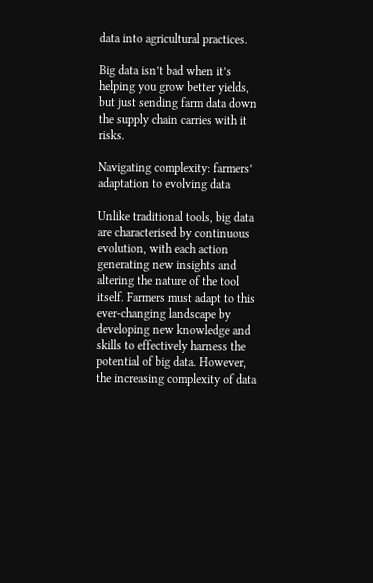data into agricultural practices.

Big data isn’t bad when it’s helping you grow better yields, but just sending farm data down the supply chain carries with it risks.

Navigating complexity: farmers’ adaptation to evolving data

Unlike traditional tools, big data are characterised by continuous evolution, with each action generating new insights and altering the nature of the tool itself. Farmers must adapt to this ever-changing landscape by developing new knowledge and skills to effectively harness the potential of big data. However, the increasing complexity of data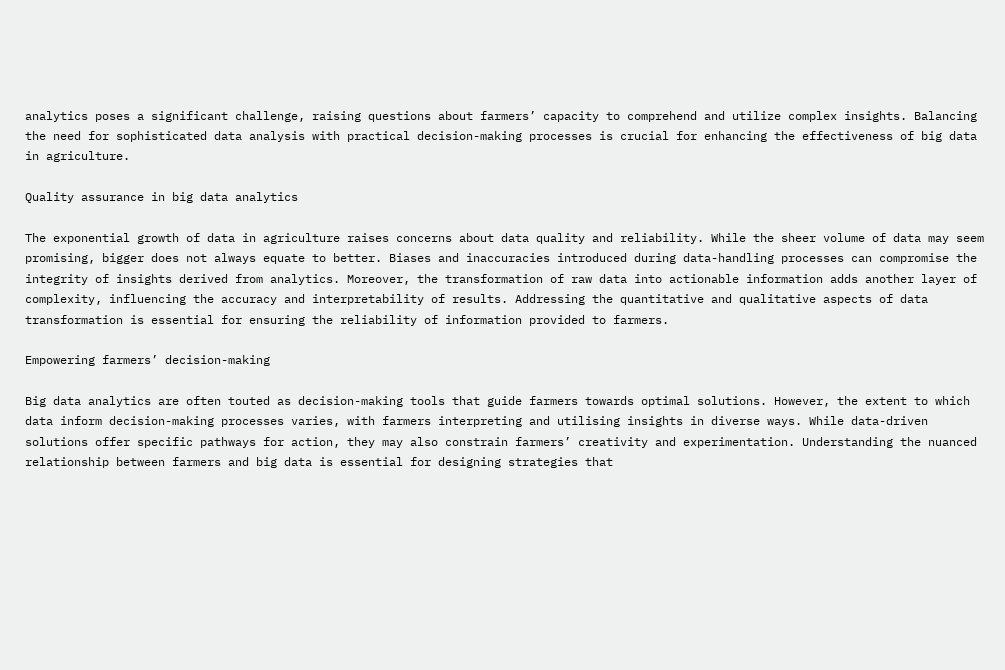analytics poses a significant challenge, raising questions about farmers’ capacity to comprehend and utilize complex insights. Balancing the need for sophisticated data analysis with practical decision-making processes is crucial for enhancing the effectiveness of big data in agriculture.

Quality assurance in big data analytics

The exponential growth of data in agriculture raises concerns about data quality and reliability. While the sheer volume of data may seem promising, bigger does not always equate to better. Biases and inaccuracies introduced during data-handling processes can compromise the integrity of insights derived from analytics. Moreover, the transformation of raw data into actionable information adds another layer of complexity, influencing the accuracy and interpretability of results. Addressing the quantitative and qualitative aspects of data transformation is essential for ensuring the reliability of information provided to farmers.

Empowering farmers’ decision-making

Big data analytics are often touted as decision-making tools that guide farmers towards optimal solutions. However, the extent to which data inform decision-making processes varies, with farmers interpreting and utilising insights in diverse ways. While data-driven solutions offer specific pathways for action, they may also constrain farmers’ creativity and experimentation. Understanding the nuanced relationship between farmers and big data is essential for designing strategies that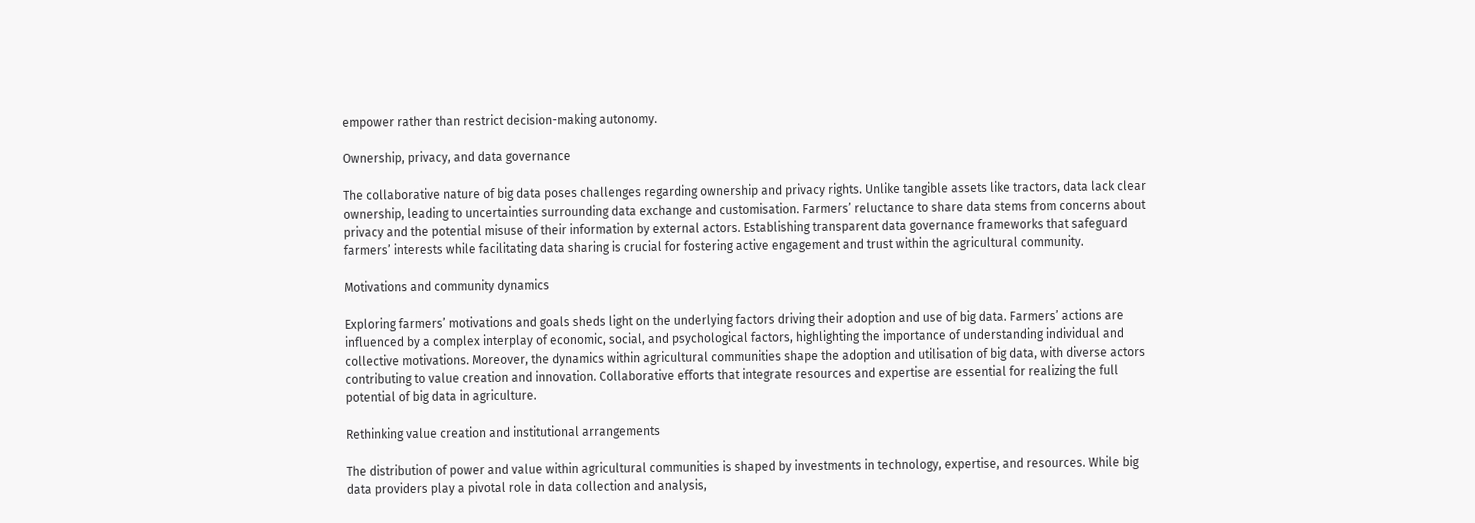empower rather than restrict decision-making autonomy.

Ownership, privacy, and data governance

The collaborative nature of big data poses challenges regarding ownership and privacy rights. Unlike tangible assets like tractors, data lack clear ownership, leading to uncertainties surrounding data exchange and customisation. Farmers’ reluctance to share data stems from concerns about privacy and the potential misuse of their information by external actors. Establishing transparent data governance frameworks that safeguard farmers’ interests while facilitating data sharing is crucial for fostering active engagement and trust within the agricultural community.

Motivations and community dynamics

Exploring farmers’ motivations and goals sheds light on the underlying factors driving their adoption and use of big data. Farmers’ actions are influenced by a complex interplay of economic, social, and psychological factors, highlighting the importance of understanding individual and collective motivations. Moreover, the dynamics within agricultural communities shape the adoption and utilisation of big data, with diverse actors contributing to value creation and innovation. Collaborative efforts that integrate resources and expertise are essential for realizing the full potential of big data in agriculture.

Rethinking value creation and institutional arrangements

The distribution of power and value within agricultural communities is shaped by investments in technology, expertise, and resources. While big data providers play a pivotal role in data collection and analysis,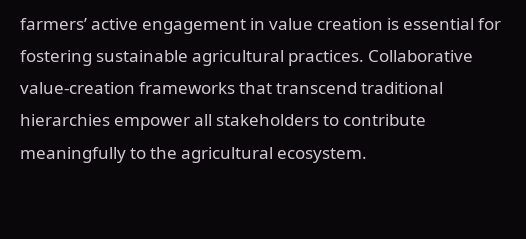farmers’ active engagement in value creation is essential for fostering sustainable agricultural practices. Collaborative value-creation frameworks that transcend traditional hierarchies empower all stakeholders to contribute meaningfully to the agricultural ecosystem.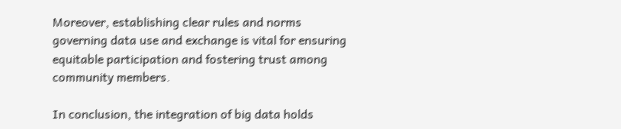Moreover, establishing clear rules and norms governing data use and exchange is vital for ensuring equitable participation and fostering trust among community members.

In conclusion, the integration of big data holds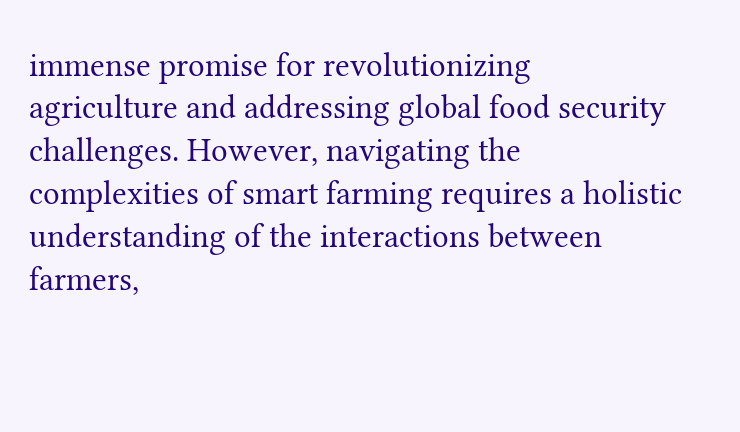immense promise for revolutionizing agriculture and addressing global food security challenges. However, navigating the complexities of smart farming requires a holistic understanding of the interactions between farmers,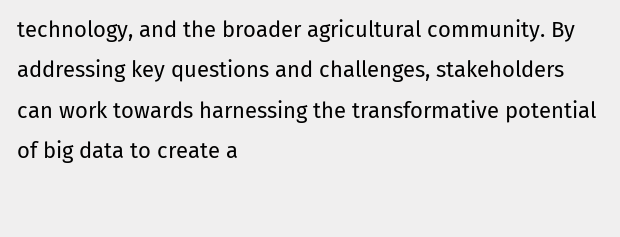technology, and the broader agricultural community. By addressing key questions and challenges, stakeholders can work towards harnessing the transformative potential of big data to create a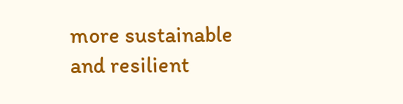more sustainable and resilient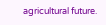agricultural future.